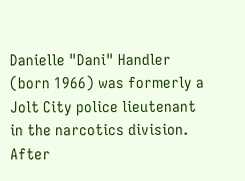Danielle "Dani" Handler (born 1966) was formerly a Jolt City police lieutenant in the narcotics division. After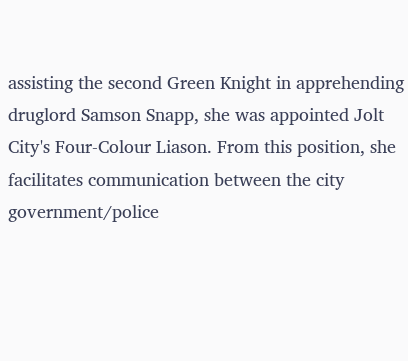assisting the second Green Knight in apprehending druglord Samson Snapp, she was appointed Jolt City's Four-Colour Liason. From this position, she facilitates communication between the city government/police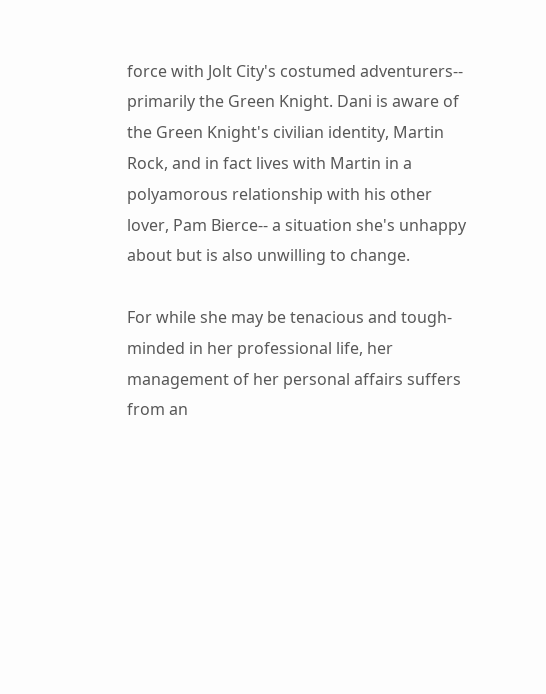force with Jolt City's costumed adventurers-- primarily the Green Knight. Dani is aware of the Green Knight's civilian identity, Martin Rock, and in fact lives with Martin in a polyamorous relationship with his other lover, Pam Bierce-- a situation she's unhappy about but is also unwilling to change.

For while she may be tenacious and tough-minded in her professional life, her management of her personal affairs suffers from an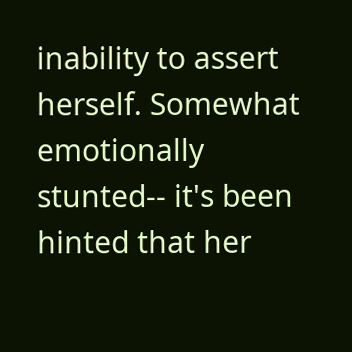inability to assert herself. Somewhat emotionally stunted-- it's been hinted that her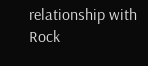relationship with Rock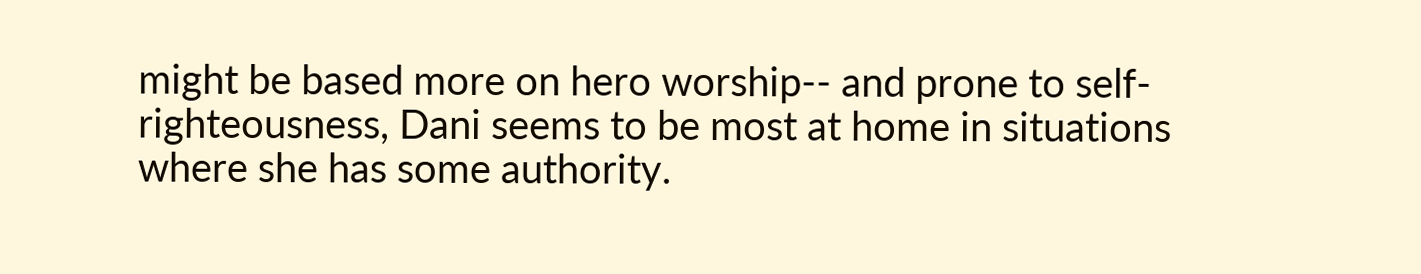might be based more on hero worship-- and prone to self-righteousness, Dani seems to be most at home in situations where she has some authority.